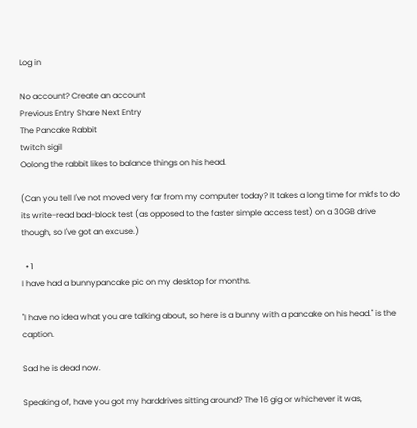Log in

No account? Create an account
Previous Entry Share Next Entry
The Pancake Rabbit
twitch sigil
Oolong the rabbit likes to balance things on his head.

(Can you tell I've not moved very far from my computer today? It takes a long time for mkfs to do its write-read bad-block test (as opposed to the faster simple access test) on a 30GB drive though, so I've got an excuse.)

  • 1
I have had a bunnypancake pic on my desktop for months.

"I have no idea what you are talking about, so here is a bunny with a pancake on his head." is the caption.

Sad he is dead now.

Speaking of, have you got my harddrives sitting around? The 16 gig or whichever it was,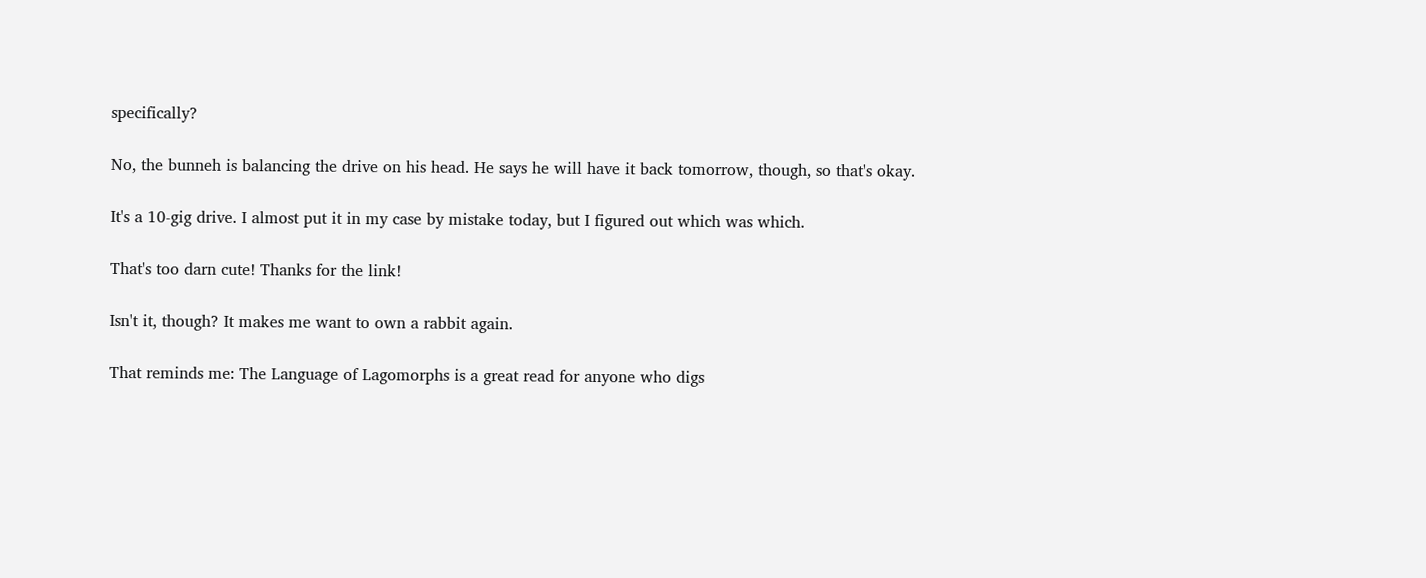specifically?

No, the bunneh is balancing the drive on his head. He says he will have it back tomorrow, though, so that's okay.

It's a 10-gig drive. I almost put it in my case by mistake today, but I figured out which was which.

That's too darn cute! Thanks for the link!

Isn't it, though? It makes me want to own a rabbit again.

That reminds me: The Language of Lagomorphs is a great read for anyone who digs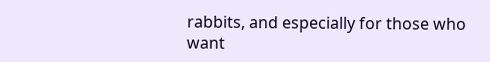rabbits, and especially for those who want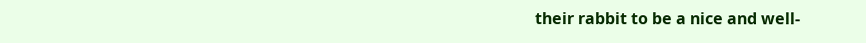their rabbit to be a nice and well-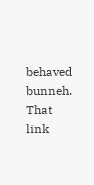behaved bunneh. That link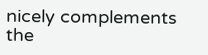nicely complements the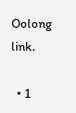Oolong link.

  • 1